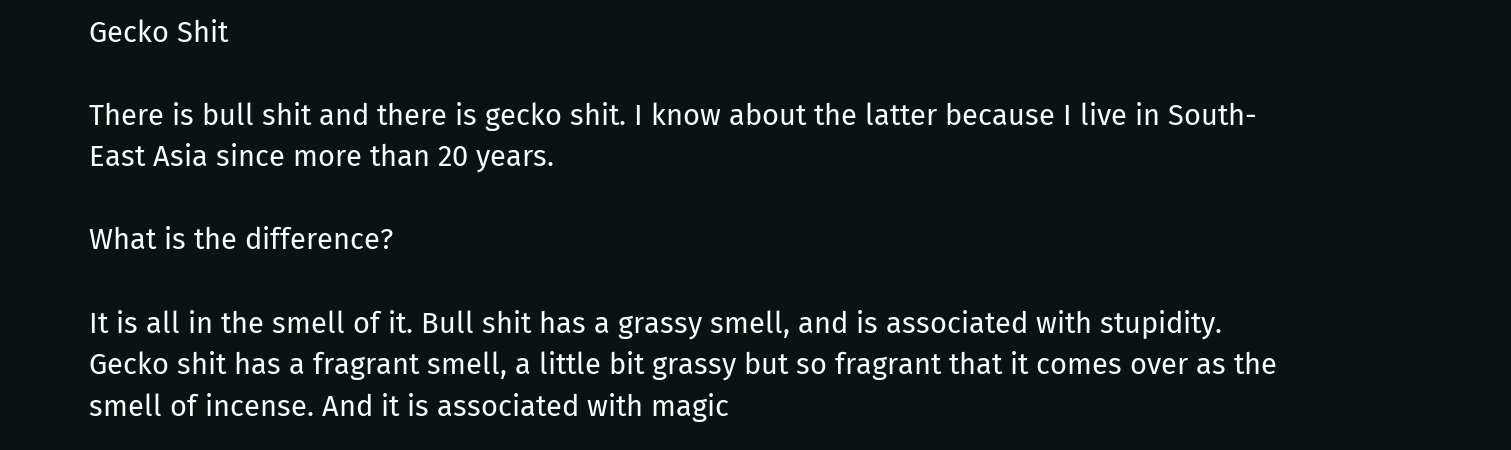Gecko Shit

There is bull shit and there is gecko shit. I know about the latter because I live in South-East Asia since more than 20 years.

What is the difference?

It is all in the smell of it. Bull shit has a grassy smell, and is associated with stupidity. Gecko shit has a fragrant smell, a little bit grassy but so fragrant that it comes over as the smell of incense. And it is associated with magic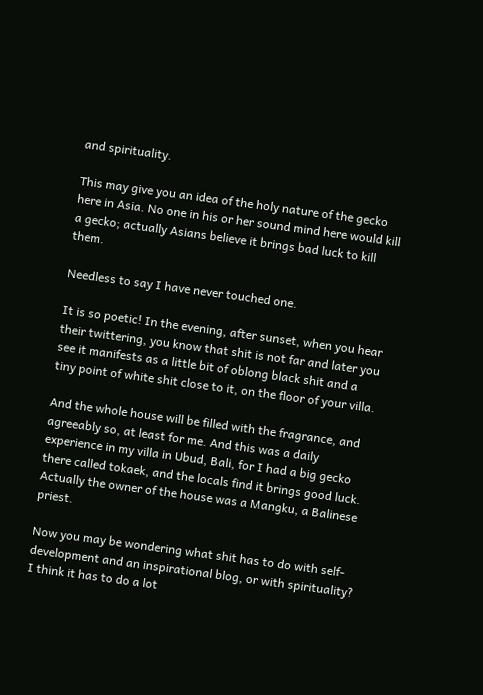and spirituality.

This may give you an idea of the holy nature of the gecko here in Asia. No one in his or her sound mind here would kill a gecko; actually Asians believe it brings bad luck to kill them.

Needless to say I have never touched one.

It is so poetic! In the evening, after sunset, when you hear their twittering, you know that shit is not far and later you see it manifests as a little bit of oblong black shit and a tiny point of white shit close to it, on the floor of your villa.

And the whole house will be filled with the fragrance, and agreeably so, at least for me. And this was a daily experience in my villa in Ubud, Bali, for I had a big gecko there called tokaek, and the locals find it brings good luck. Actually the owner of the house was a Mangku, a Balinese priest.

Now you may be wondering what shit has to do with self-development and an inspirational blog, or with spirituality? I think it has to do a lot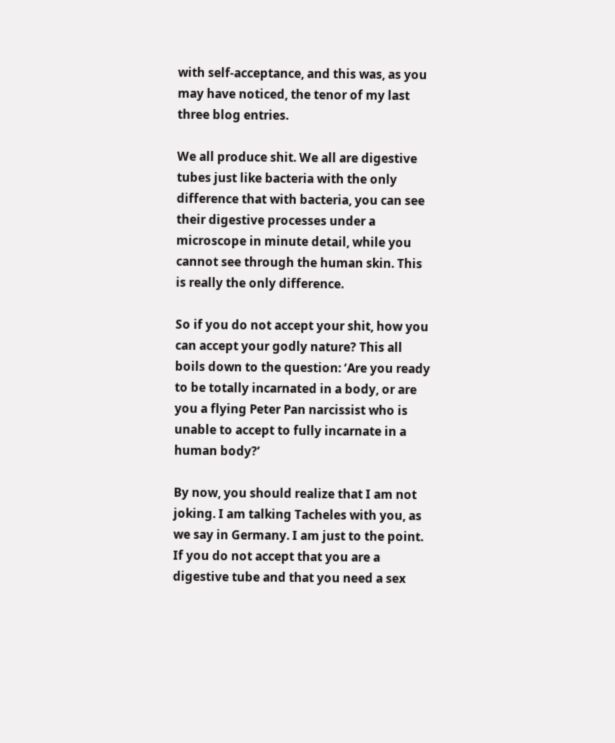with self-acceptance, and this was, as you may have noticed, the tenor of my last three blog entries.

We all produce shit. We all are digestive tubes just like bacteria with the only difference that with bacteria, you can see their digestive processes under a microscope in minute detail, while you cannot see through the human skin. This is really the only difference.

So if you do not accept your shit, how you can accept your godly nature? This all boils down to the question: ‘Are you ready to be totally incarnated in a body, or are you a flying Peter Pan narcissist who is unable to accept to fully incarnate in a human body?’

By now, you should realize that I am not joking. I am talking Tacheles with you, as we say in Germany. I am just to the point. If you do not accept that you are a digestive tube and that you need a sex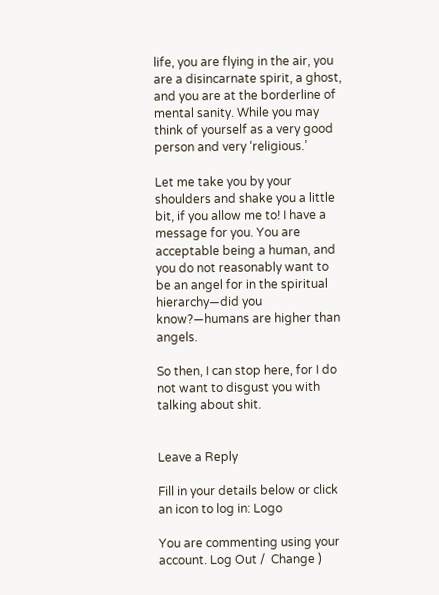life, you are flying in the air, you are a disincarnate spirit, a ghost, and you are at the borderline of mental sanity. While you may think of yourself as a very good person and very ‘religious.’

Let me take you by your shoulders and shake you a little bit, if you allow me to! I have a message for you. You are acceptable being a human, and you do not reasonably want to be an angel for in the spiritual hierarchy—did you know?—humans are higher than angels.

So then, I can stop here, for I do not want to disgust you with talking about shit.


Leave a Reply

Fill in your details below or click an icon to log in: Logo

You are commenting using your account. Log Out /  Change )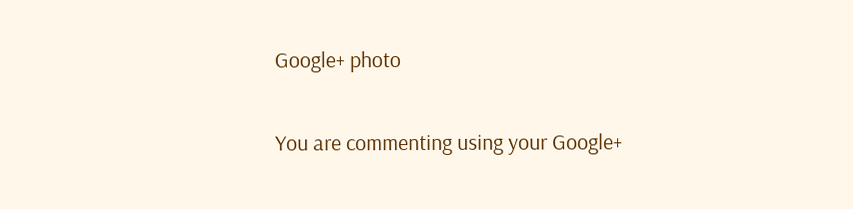Google+ photo

You are commenting using your Google+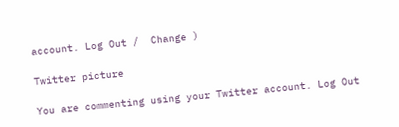account. Log Out /  Change )

Twitter picture

You are commenting using your Twitter account. Log Out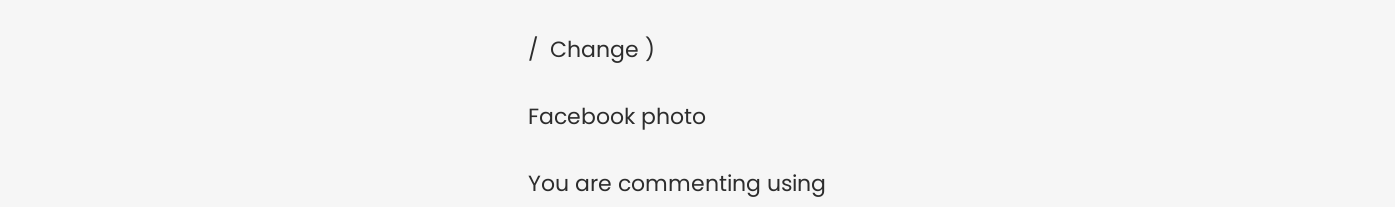/  Change )

Facebook photo

You are commenting using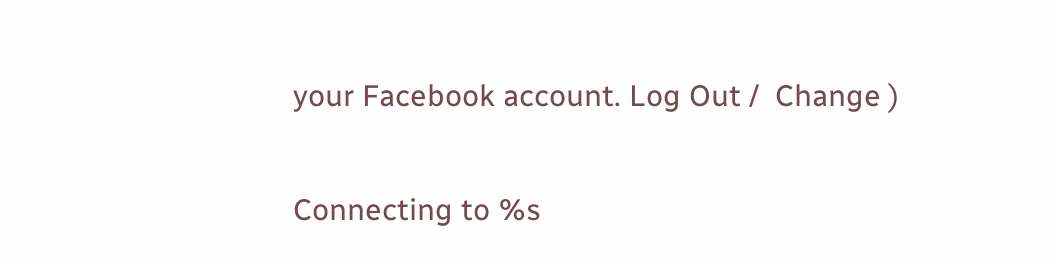your Facebook account. Log Out /  Change )


Connecting to %s